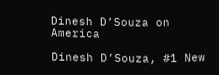Dinesh D’Souza on America

Dinesh D’Souza, #1 New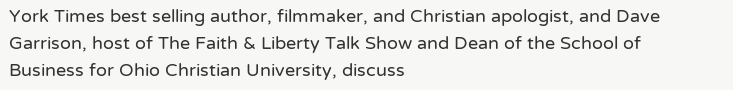York Times best selling author, filmmaker, and Christian apologist, and Dave Garrison, host of The Faith & Liberty Talk Show and Dean of the School of Business for Ohio Christian University, discuss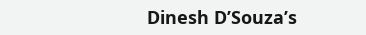Dinesh D’Souza’s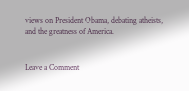views on President Obama, debating atheists, and the greatness of America.


Leave a Comment